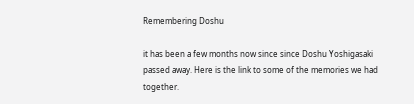Remembering Doshu

it has been a few months now since since Doshu Yoshigasaki passed away. Here is the link to some of the memories we had together.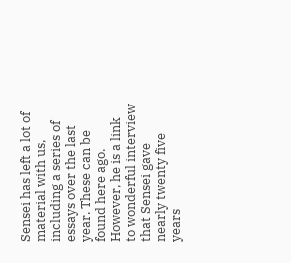Sensei has left a lot of material with us, including a series of essays over the last year. These can be found here ago. However, he is a link to wonderful interview that Sensei gave nearly twenty five years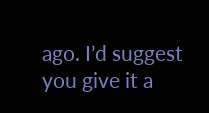ago. I’d suggest you give it a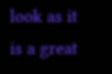look as it is a great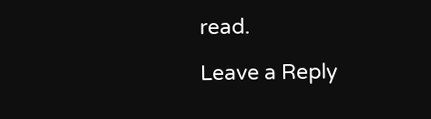read.

Leave a Reply